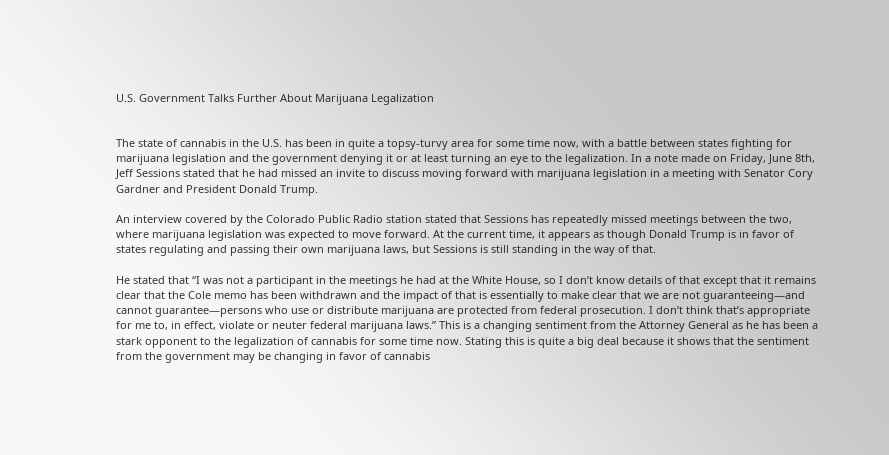U.S. Government Talks Further About Marijuana Legalization


The state of cannabis in the U.S. has been in quite a topsy-turvy area for some time now, with a battle between states fighting for marijuana legislation and the government denying it or at least turning an eye to the legalization. In a note made on Friday, June 8th, Jeff Sessions stated that he had missed an invite to discuss moving forward with marijuana legislation in a meeting with Senator Cory Gardner and President Donald Trump.

An interview covered by the Colorado Public Radio station stated that Sessions has repeatedly missed meetings between the two, where marijuana legislation was expected to move forward. At the current time, it appears as though Donald Trump is in favor of states regulating and passing their own marijuana laws, but Sessions is still standing in the way of that.

He stated that “I was not a participant in the meetings he had at the White House, so I don’t know details of that except that it remains clear that the Cole memo has been withdrawn and the impact of that is essentially to make clear that we are not guaranteeing—and cannot guarantee—persons who use or distribute marijuana are protected from federal prosecution. I don’t think that’s appropriate for me to, in effect, violate or neuter federal marijuana laws.” This is a changing sentiment from the Attorney General as he has been a stark opponent to the legalization of cannabis for some time now. Stating this is quite a big deal because it shows that the sentiment from the government may be changing in favor of cannabis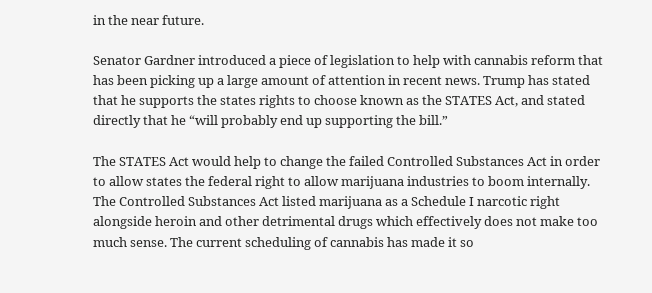in the near future.

Senator Gardner introduced a piece of legislation to help with cannabis reform that has been picking up a large amount of attention in recent news. Trump has stated that he supports the states rights to choose known as the STATES Act, and stated directly that he “will probably end up supporting the bill.”

The STATES Act would help to change the failed Controlled Substances Act in order to allow states the federal right to allow marijuana industries to boom internally. The Controlled Substances Act listed marijuana as a Schedule I narcotic right alongside heroin and other detrimental drugs which effectively does not make too much sense. The current scheduling of cannabis has made it so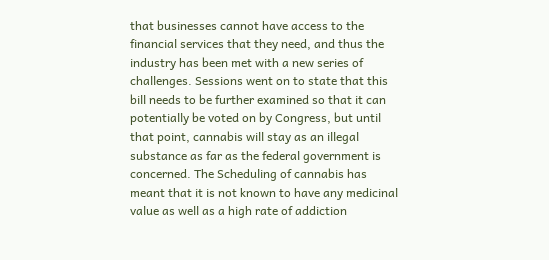that businesses cannot have access to the financial services that they need, and thus the industry has been met with a new series of challenges. Sessions went on to state that this bill needs to be further examined so that it can potentially be voted on by Congress, but until that point, cannabis will stay as an illegal substance as far as the federal government is concerned. The Scheduling of cannabis has meant that it is not known to have any medicinal value as well as a high rate of addiction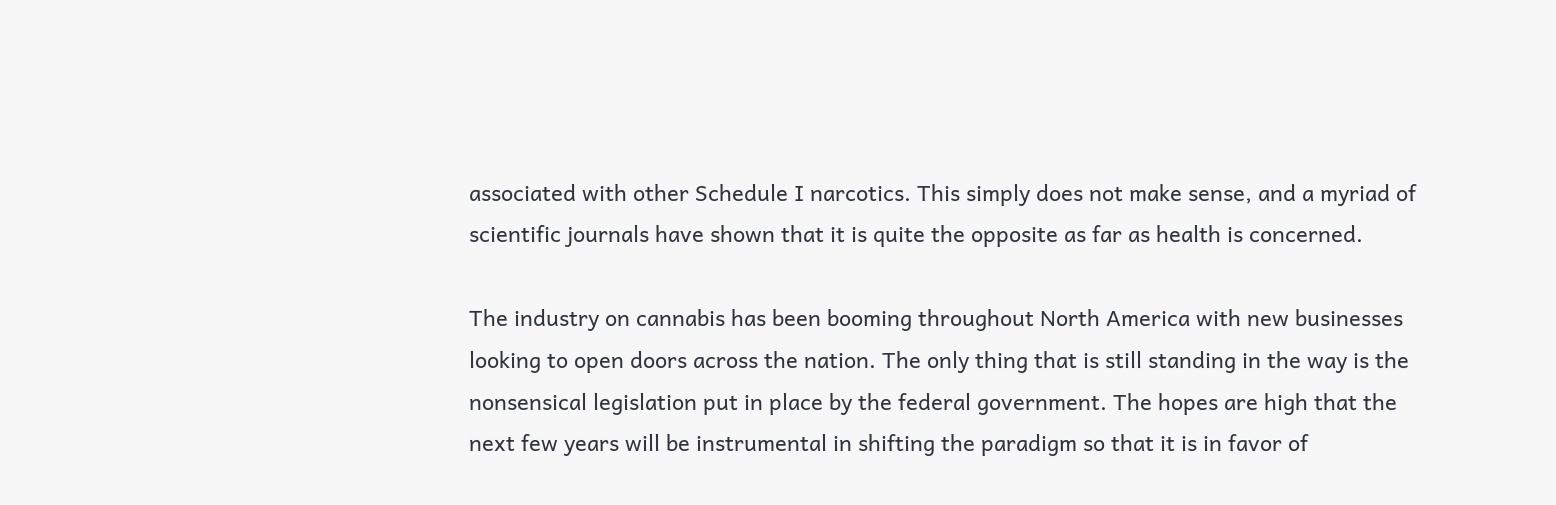associated with other Schedule I narcotics. This simply does not make sense, and a myriad of scientific journals have shown that it is quite the opposite as far as health is concerned.

The industry on cannabis has been booming throughout North America with new businesses looking to open doors across the nation. The only thing that is still standing in the way is the nonsensical legislation put in place by the federal government. The hopes are high that the next few years will be instrumental in shifting the paradigm so that it is in favor of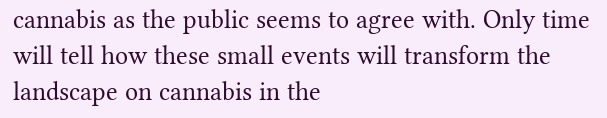cannabis as the public seems to agree with. Only time will tell how these small events will transform the landscape on cannabis in the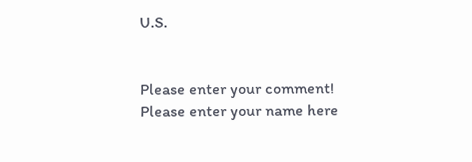U.S.


Please enter your comment!
Please enter your name here